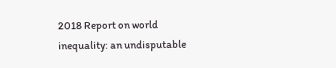2018 Report on world inequality: an undisputable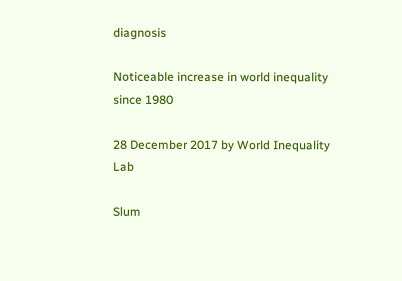diagnosis

Noticeable increase in world inequality since 1980

28 December 2017 by World Inequality Lab

Slum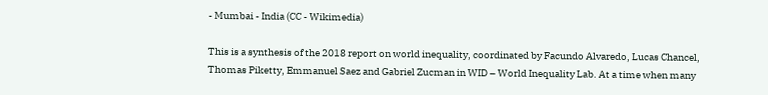- Mumbai - India (CC - Wikimedia)

This is a synthesis of the 2018 report on world inequality, coordinated by Facundo Alvaredo, Lucas Chancel, Thomas Piketty, Emmanuel Saez and Gabriel Zucman in WID – World Inequality Lab. At a time when many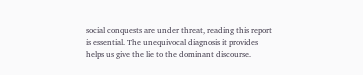social conquests are under threat, reading this report is essential. The unequivocal diagnosis it provides helps us give the lie to the dominant discourse.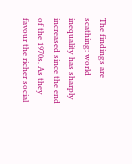The findings are scathing: world inequality has sharply increased since the end of the 1970s. As they favour the richer social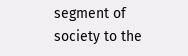segment of society to the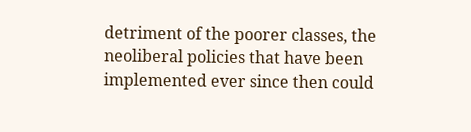detriment of the poorer classes, the neoliberal policies that have been implemented ever since then could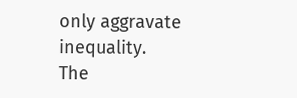only aggravate inequality.
The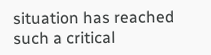situation has reached such a critical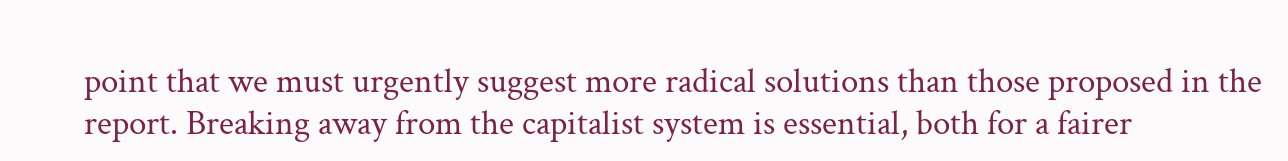point that we must urgently suggest more radical solutions than those proposed in the report. Breaking away from the capitalist system is essential, both for a fairer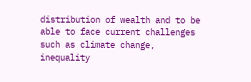distribution of wealth and to be able to face current challenges such as climate change, inequality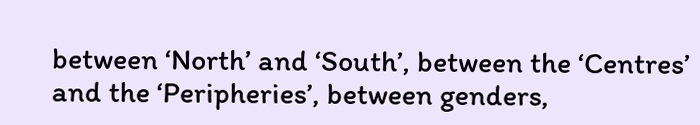between ‘North’ and ‘South’, between the ‘Centres’ and the ‘Peripheries’, between genders,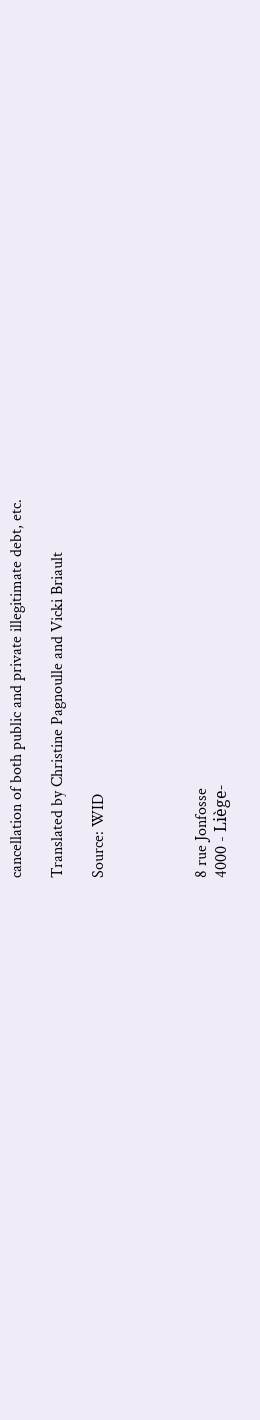cancellation of both public and private illegitimate debt, etc.

Translated by Christine Pagnoulle and Vicki Briault

Source: WID




8 rue Jonfosse
4000 - Liège-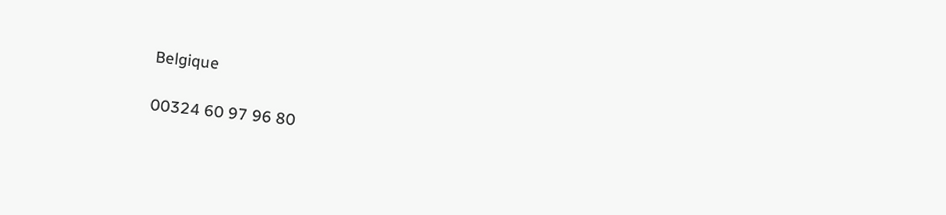Belgique

00324 60 97 96 80